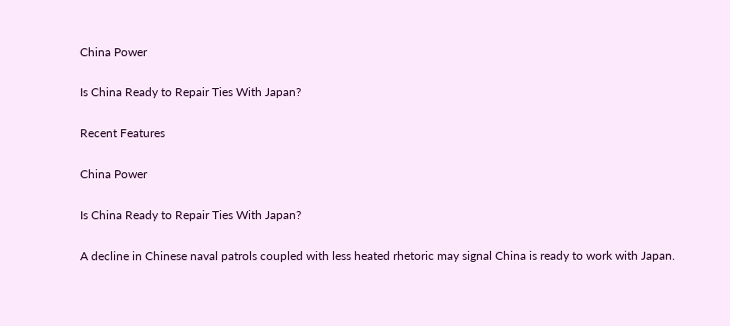China Power

Is China Ready to Repair Ties With Japan?

Recent Features

China Power

Is China Ready to Repair Ties With Japan?

A decline in Chinese naval patrols coupled with less heated rhetoric may signal China is ready to work with Japan.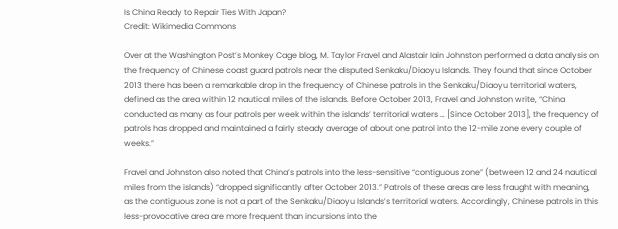Is China Ready to Repair Ties With Japan?
Credit: Wikimedia Commons

Over at the Washington Post’s Monkey Cage blog, M. Taylor Fravel and Alastair Iain Johnston performed a data analysis on the frequency of Chinese coast guard patrols near the disputed Senkaku/Diaoyu Islands. They found that since October 2013 there has been a remarkable drop in the frequency of Chinese patrols in the Senkaku/Diaoyu territorial waters, defined as the area within 12 nautical miles of the islands. Before October 2013, Fravel and Johnston write, “China conducted as many as four patrols per week within the islands’ territorial waters … [Since October 2013], the frequency of patrols has dropped and maintained a fairly steady average of about one patrol into the 12-mile zone every couple of weeks.”

Fravel and Johnston also noted that China’s patrols into the less-sensitive “contiguous zone” (between 12 and 24 nautical miles from the islands) “dropped significantly after October 2013.” Patrols of these areas are less fraught with meaning, as the contiguous zone is not a part of the Senkaku/Diaoyu Islands’s territorial waters. Accordingly, Chinese patrols in this less-provocative area are more frequent than incursions into the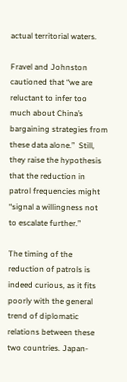actual territorial waters.

Fravel and Johnston cautioned that “we are reluctant to infer too much about China’s bargaining strategies from these data alone.”  Still, they raise the hypothesis that the reduction in patrol frequencies might “signal a willingness not to escalate further.”

The timing of the reduction of patrols is indeed curious, as it fits poorly with the general trend of diplomatic relations between these two countries. Japan-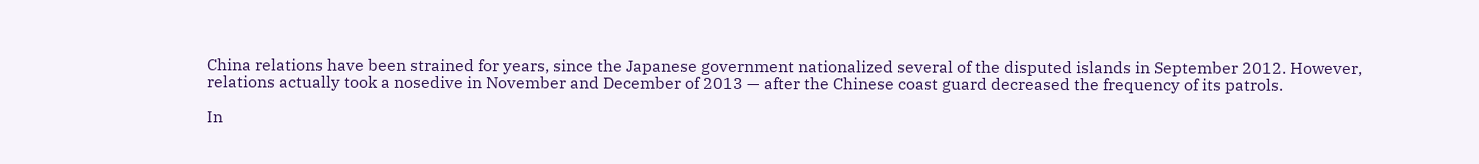China relations have been strained for years, since the Japanese government nationalized several of the disputed islands in September 2012. However, relations actually took a nosedive in November and December of 2013 — after the Chinese coast guard decreased the frequency of its patrols.

In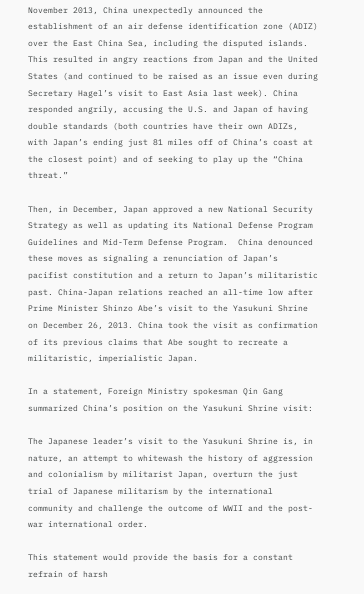November 2013, China unexpectedly announced the establishment of an air defense identification zone (ADIZ) over the East China Sea, including the disputed islands. This resulted in angry reactions from Japan and the United States (and continued to be raised as an issue even during Secretary Hagel’s visit to East Asia last week). China responded angrily, accusing the U.S. and Japan of having double standards (both countries have their own ADIZs, with Japan’s ending just 81 miles off of China’s coast at the closest point) and of seeking to play up the “China threat.”

Then, in December, Japan approved a new National Security Strategy as well as updating its National Defense Program Guidelines and Mid-Term Defense Program.  China denounced these moves as signaling a renunciation of Japan’s pacifist constitution and a return to Japan’s militaristic past. China-Japan relations reached an all-time low after Prime Minister Shinzo Abe’s visit to the Yasukuni Shrine on December 26, 2013. China took the visit as confirmation of its previous claims that Abe sought to recreate a militaristic, imperialistic Japan.

In a statement, Foreign Ministry spokesman Qin Gang summarized China’s position on the Yasukuni Shrine visit:

The Japanese leader’s visit to the Yasukuni Shrine is, in nature, an attempt to whitewash the history of aggression and colonialism by militarist Japan, overturn the just trial of Japanese militarism by the international community and challenge the outcome of WWII and the post-war international order.

This statement would provide the basis for a constant refrain of harsh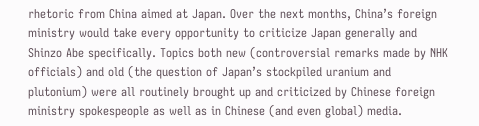rhetoric from China aimed at Japan. Over the next months, China’s foreign ministry would take every opportunity to criticize Japan generally and Shinzo Abe specifically. Topics both new (controversial remarks made by NHK officials) and old (the question of Japan’s stockpiled uranium and plutonium) were all routinely brought up and criticized by Chinese foreign ministry spokespeople as well as in Chinese (and even global) media.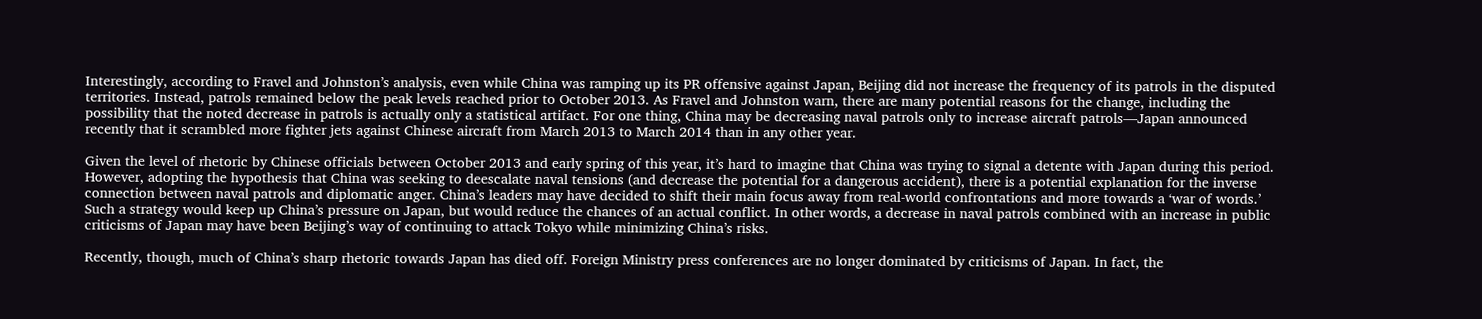Interestingly, according to Fravel and Johnston’s analysis, even while China was ramping up its PR offensive against Japan, Beijing did not increase the frequency of its patrols in the disputed territories. Instead, patrols remained below the peak levels reached prior to October 2013. As Fravel and Johnston warn, there are many potential reasons for the change, including the possibility that the noted decrease in patrols is actually only a statistical artifact. For one thing, China may be decreasing naval patrols only to increase aircraft patrols—Japan announced recently that it scrambled more fighter jets against Chinese aircraft from March 2013 to March 2014 than in any other year.

Given the level of rhetoric by Chinese officials between October 2013 and early spring of this year, it’s hard to imagine that China was trying to signal a detente with Japan during this period. However, adopting the hypothesis that China was seeking to deescalate naval tensions (and decrease the potential for a dangerous accident), there is a potential explanation for the inverse connection between naval patrols and diplomatic anger. China’s leaders may have decided to shift their main focus away from real-world confrontations and more towards a ‘war of words.’ Such a strategy would keep up China’s pressure on Japan, but would reduce the chances of an actual conflict. In other words, a decrease in naval patrols combined with an increase in public criticisms of Japan may have been Beijing’s way of continuing to attack Tokyo while minimizing China’s risks.

Recently, though, much of China’s sharp rhetoric towards Japan has died off. Foreign Ministry press conferences are no longer dominated by criticisms of Japan. In fact, the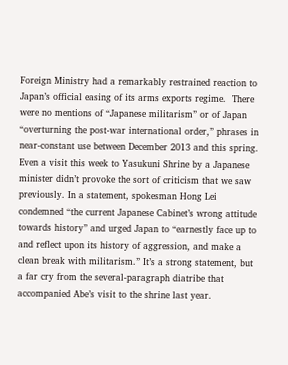Foreign Ministry had a remarkably restrained reaction to Japan’s official easing of its arms exports regime.  There were no mentions of “Japanese militarism” or of Japan “overturning the post-war international order,” phrases in near-constant use between December 2013 and this spring. Even a visit this week to Yasukuni Shrine by a Japanese minister didn’t provoke the sort of criticism that we saw previously. In a statement, spokesman Hong Lei condemned “the current Japanese Cabinet’s wrong attitude towards history” and urged Japan to “earnestly face up to and reflect upon its history of aggression, and make a clean break with militarism.” It’s a strong statement, but a far cry from the several-paragraph diatribe that accompanied Abe’s visit to the shrine last year.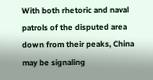With both rhetoric and naval patrols of the disputed area down from their peaks, China may be signaling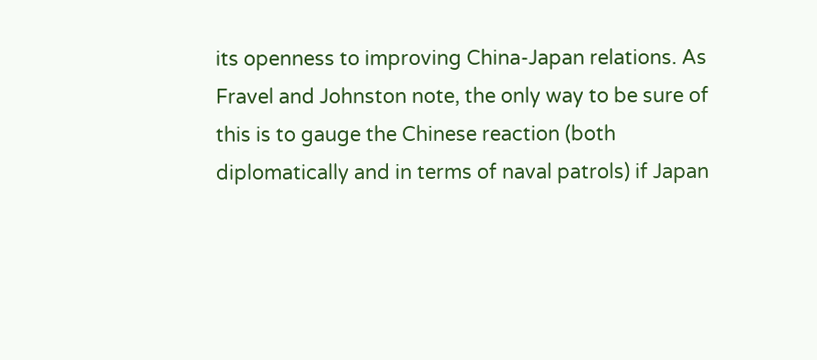its openness to improving China-Japan relations. As Fravel and Johnston note, the only way to be sure of this is to gauge the Chinese reaction (both diplomatically and in terms of naval patrols) if Japan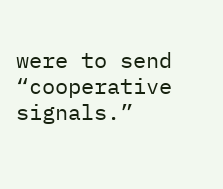were to send “cooperative signals.”